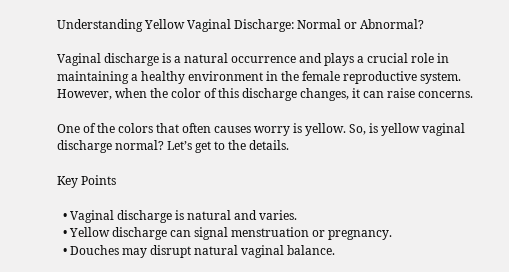Understanding Yellow Vaginal Discharge: Normal or Abnormal?

Vaginal discharge is a natural occurrence and plays a crucial role in maintaining a healthy environment in the female reproductive system. However, when the color of this discharge changes, it can raise concerns.

One of the colors that often causes worry is yellow. So, is yellow vaginal discharge normal? Let’s get to the details.

Key Points

  • Vaginal discharge is natural and varies.
  • Yellow discharge can signal menstruation or pregnancy.
  • Douches may disrupt natural vaginal balance.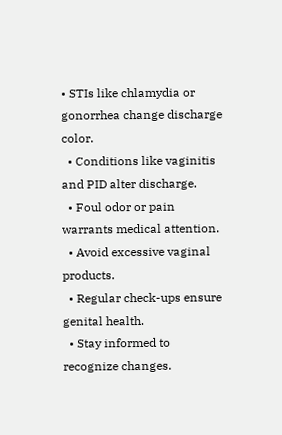• STIs like chlamydia or gonorrhea change discharge color.
  • Conditions like vaginitis and PID alter discharge.
  • Foul odor or pain warrants medical attention.
  • Avoid excessive vaginal products.
  • Regular check-ups ensure genital health.
  • Stay informed to recognize changes.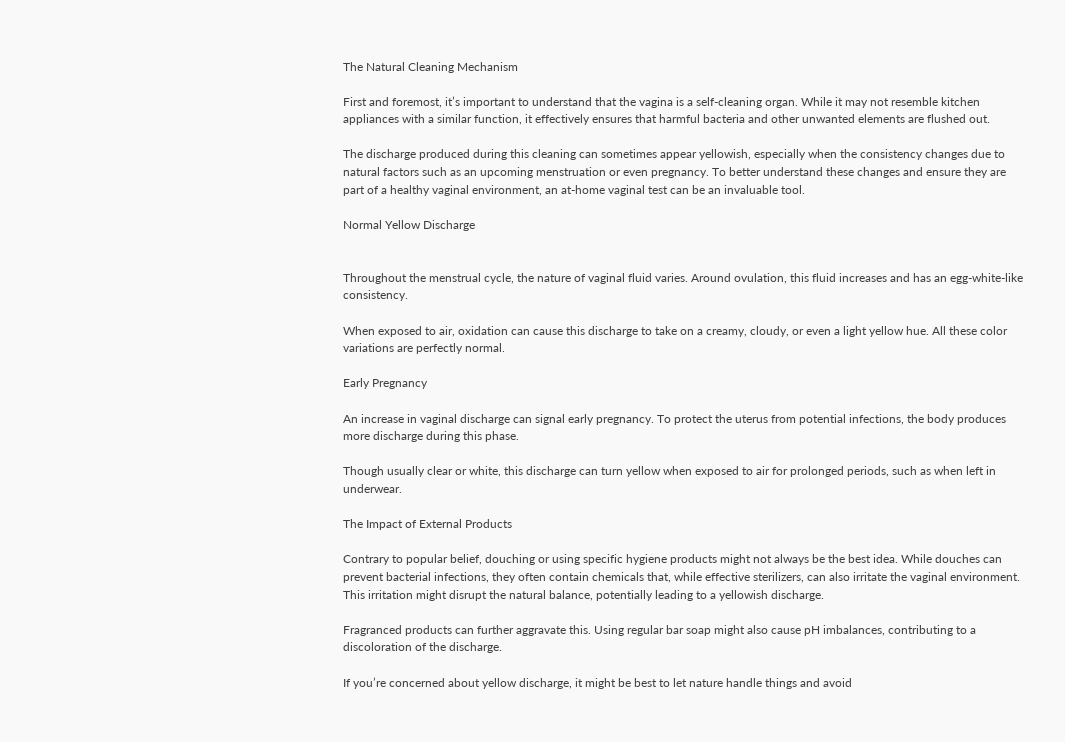The Natural Cleaning Mechanism

First and foremost, it’s important to understand that the vagina is a self-cleaning organ. While it may not resemble kitchen appliances with a similar function, it effectively ensures that harmful bacteria and other unwanted elements are flushed out.

The discharge produced during this cleaning can sometimes appear yellowish, especially when the consistency changes due to natural factors such as an upcoming menstruation or even pregnancy. To better understand these changes and ensure they are part of a healthy vaginal environment, an at-home vaginal test can be an invaluable tool.

Normal Yellow Discharge


Throughout the menstrual cycle, the nature of vaginal fluid varies. Around ovulation, this fluid increases and has an egg-white-like consistency.

When exposed to air, oxidation can cause this discharge to take on a creamy, cloudy, or even a light yellow hue. All these color variations are perfectly normal.

Early Pregnancy

An increase in vaginal discharge can signal early pregnancy. To protect the uterus from potential infections, the body produces more discharge during this phase.

Though usually clear or white, this discharge can turn yellow when exposed to air for prolonged periods, such as when left in underwear.

The Impact of External Products

Contrary to popular belief, douching or using specific hygiene products might not always be the best idea. While douches can prevent bacterial infections, they often contain chemicals that, while effective sterilizers, can also irritate the vaginal environment. This irritation might disrupt the natural balance, potentially leading to a yellowish discharge.

Fragranced products can further aggravate this. Using regular bar soap might also cause pH imbalances, contributing to a discoloration of the discharge.

If you’re concerned about yellow discharge, it might be best to let nature handle things and avoid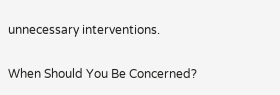unnecessary interventions.

When Should You Be Concerned?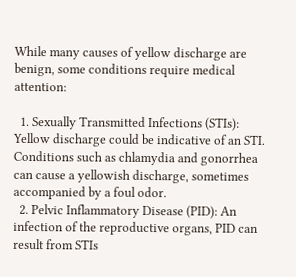While many causes of yellow discharge are benign, some conditions require medical attention:

  1. Sexually Transmitted Infections (STIs): Yellow discharge could be indicative of an STI. Conditions such as chlamydia and gonorrhea can cause a yellowish discharge, sometimes accompanied by a foul odor.
  2. Pelvic Inflammatory Disease (PID): An infection of the reproductive organs, PID can result from STIs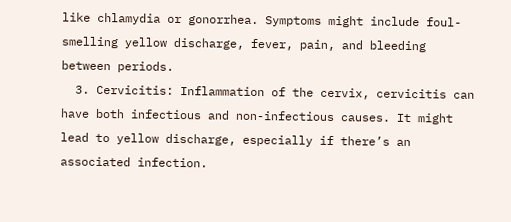like chlamydia or gonorrhea. Symptoms might include foul-smelling yellow discharge, fever, pain, and bleeding between periods.
  3. Cervicitis: Inflammation of the cervix, cervicitis can have both infectious and non-infectious causes. It might lead to yellow discharge, especially if there’s an associated infection.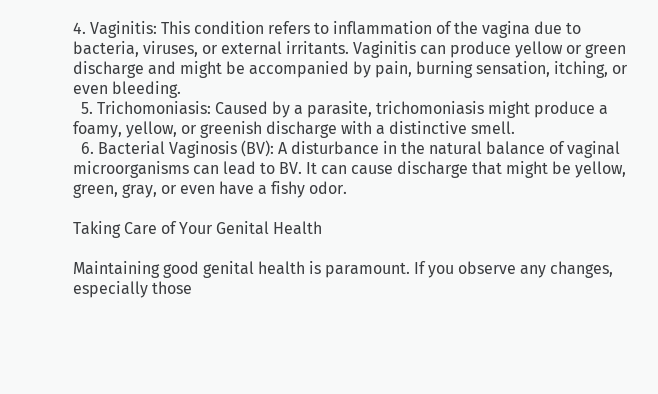4. Vaginitis: This condition refers to inflammation of the vagina due to bacteria, viruses, or external irritants. Vaginitis can produce yellow or green discharge and might be accompanied by pain, burning sensation, itching, or even bleeding.
  5. Trichomoniasis: Caused by a parasite, trichomoniasis might produce a foamy, yellow, or greenish discharge with a distinctive smell.
  6. Bacterial Vaginosis (BV): A disturbance in the natural balance of vaginal microorganisms can lead to BV. It can cause discharge that might be yellow, green, gray, or even have a fishy odor.

Taking Care of Your Genital Health

Maintaining good genital health is paramount. If you observe any changes, especially those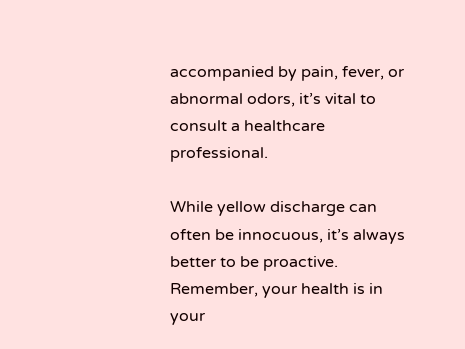accompanied by pain, fever, or abnormal odors, it’s vital to consult a healthcare professional.

While yellow discharge can often be innocuous, it’s always better to be proactive. Remember, your health is in your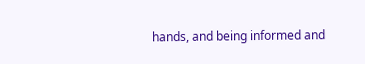hands, and being informed and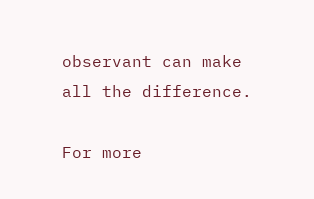observant can make all the difference.

For more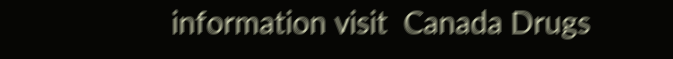information visit  Canada Drugs